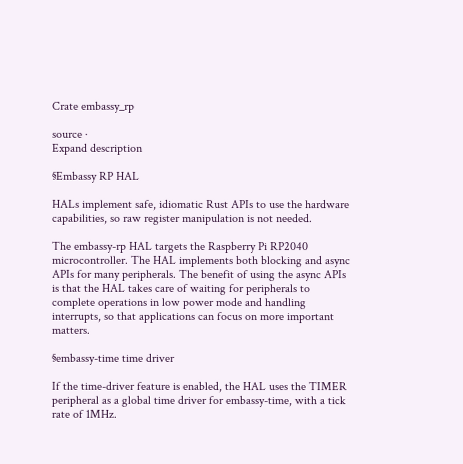Crate embassy_rp

source ·
Expand description

§Embassy RP HAL

HALs implement safe, idiomatic Rust APIs to use the hardware capabilities, so raw register manipulation is not needed.

The embassy-rp HAL targets the Raspberry Pi RP2040 microcontroller. The HAL implements both blocking and async APIs for many peripherals. The benefit of using the async APIs is that the HAL takes care of waiting for peripherals to complete operations in low power mode and handling interrupts, so that applications can focus on more important matters.

§embassy-time time driver

If the time-driver feature is enabled, the HAL uses the TIMER peripheral as a global time driver for embassy-time, with a tick rate of 1MHz.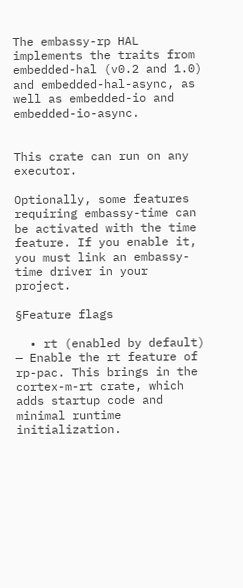The embassy-rp HAL implements the traits from embedded-hal (v0.2 and 1.0) and embedded-hal-async, as well as embedded-io and embedded-io-async.


This crate can run on any executor.

Optionally, some features requiring embassy-time can be activated with the time feature. If you enable it, you must link an embassy-time driver in your project.

§Feature flags

  • rt (enabled by default) — Enable the rt feature of rp-pac. This brings in the cortex-m-rt crate, which adds startup code and minimal runtime initialization.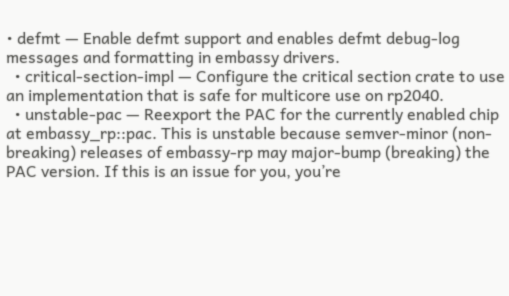• defmt — Enable defmt support and enables defmt debug-log messages and formatting in embassy drivers.
  • critical-section-impl — Configure the critical section crate to use an implementation that is safe for multicore use on rp2040.
  • unstable-pac — Reexport the PAC for the currently enabled chip at embassy_rp::pac. This is unstable because semver-minor (non-breaking) releases of embassy-rp may major-bump (breaking) the PAC version. If this is an issue for you, you’re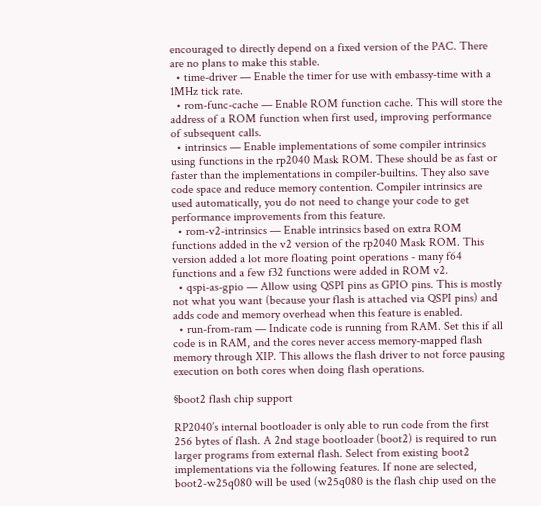encouraged to directly depend on a fixed version of the PAC. There are no plans to make this stable.
  • time-driver — Enable the timer for use with embassy-time with a 1MHz tick rate.
  • rom-func-cache — Enable ROM function cache. This will store the address of a ROM function when first used, improving performance of subsequent calls.
  • intrinsics — Enable implementations of some compiler intrinsics using functions in the rp2040 Mask ROM. These should be as fast or faster than the implementations in compiler-builtins. They also save code space and reduce memory contention. Compiler intrinsics are used automatically, you do not need to change your code to get performance improvements from this feature.
  • rom-v2-intrinsics — Enable intrinsics based on extra ROM functions added in the v2 version of the rp2040 Mask ROM. This version added a lot more floating point operations - many f64 functions and a few f32 functions were added in ROM v2.
  • qspi-as-gpio — Allow using QSPI pins as GPIO pins. This is mostly not what you want (because your flash is attached via QSPI pins) and adds code and memory overhead when this feature is enabled.
  • run-from-ram — Indicate code is running from RAM. Set this if all code is in RAM, and the cores never access memory-mapped flash memory through XIP. This allows the flash driver to not force pausing execution on both cores when doing flash operations.

§boot2 flash chip support

RP2040’s internal bootloader is only able to run code from the first 256 bytes of flash. A 2nd stage bootloader (boot2) is required to run larger programs from external flash. Select from existing boot2 implementations via the following features. If none are selected, boot2-w25q080 will be used (w25q080 is the flash chip used on the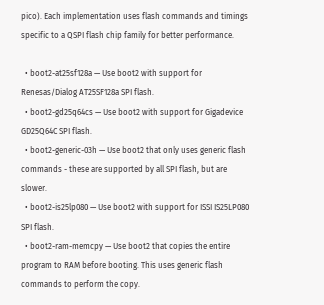pico). Each implementation uses flash commands and timings specific to a QSPI flash chip family for better performance.

  • boot2-at25sf128a — Use boot2 with support for Renesas/Dialog AT25SF128a SPI flash.
  • boot2-gd25q64cs — Use boot2 with support for Gigadevice GD25Q64C SPI flash.
  • boot2-generic-03h — Use boot2 that only uses generic flash commands - these are supported by all SPI flash, but are slower.
  • boot2-is25lp080 — Use boot2 with support for ISSI IS25LP080 SPI flash.
  • boot2-ram-memcpy — Use boot2 that copies the entire program to RAM before booting. This uses generic flash commands to perform the copy.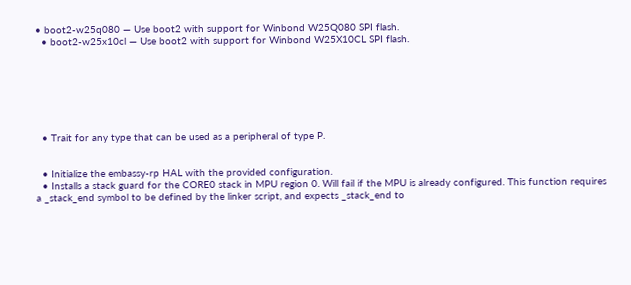• boot2-w25q080 — Use boot2 with support for Winbond W25Q080 SPI flash.
  • boot2-w25x10cl — Use boot2 with support for Winbond W25X10CL SPI flash.







  • Trait for any type that can be used as a peripheral of type P.


  • Initialize the embassy-rp HAL with the provided configuration.
  • Installs a stack guard for the CORE0 stack in MPU region 0. Will fail if the MPU is already configured. This function requires a _stack_end symbol to be defined by the linker script, and expects _stack_end to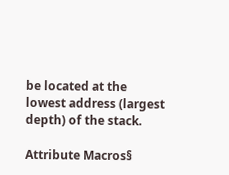be located at the lowest address (largest depth) of the stack.

Attribute Macros§